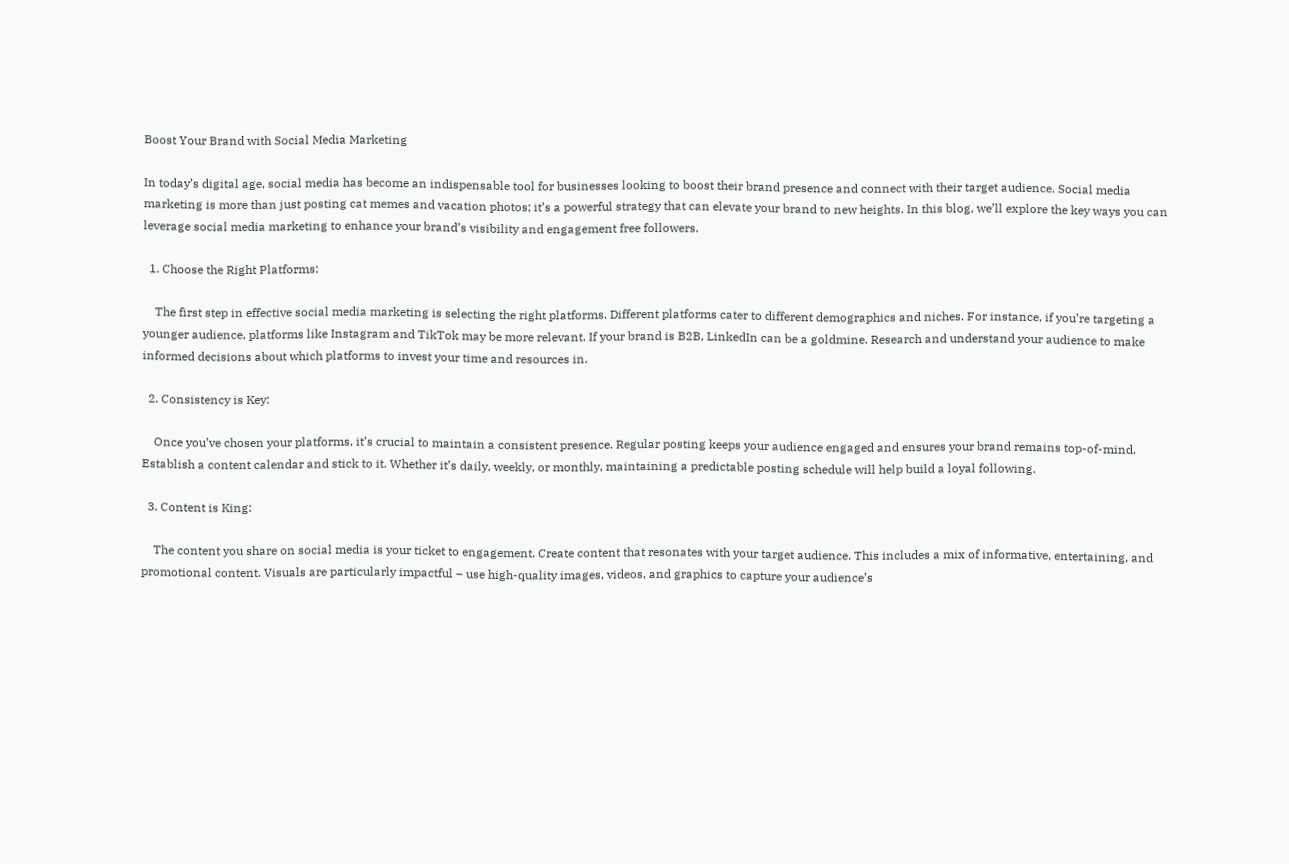Boost Your Brand with Social Media Marketing

In today’s digital age, social media has become an indispensable tool for businesses looking to boost their brand presence and connect with their target audience. Social media marketing is more than just posting cat memes and vacation photos; it’s a powerful strategy that can elevate your brand to new heights. In this blog, we’ll explore the key ways you can leverage social media marketing to enhance your brand’s visibility and engagement free followers.

  1. Choose the Right Platforms:

    The first step in effective social media marketing is selecting the right platforms. Different platforms cater to different demographics and niches. For instance, if you’re targeting a younger audience, platforms like Instagram and TikTok may be more relevant. If your brand is B2B, LinkedIn can be a goldmine. Research and understand your audience to make informed decisions about which platforms to invest your time and resources in.

  2. Consistency is Key:

    Once you’ve chosen your platforms, it’s crucial to maintain a consistent presence. Regular posting keeps your audience engaged and ensures your brand remains top-of-mind. Establish a content calendar and stick to it. Whether it’s daily, weekly, or monthly, maintaining a predictable posting schedule will help build a loyal following.

  3. Content is King:

    The content you share on social media is your ticket to engagement. Create content that resonates with your target audience. This includes a mix of informative, entertaining, and promotional content. Visuals are particularly impactful – use high-quality images, videos, and graphics to capture your audience’s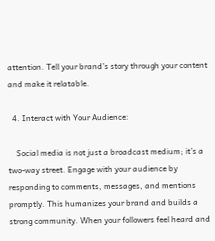attention. Tell your brand’s story through your content and make it relatable.

  4. Interact with Your Audience:

    Social media is not just a broadcast medium; it’s a two-way street. Engage with your audience by responding to comments, messages, and mentions promptly. This humanizes your brand and builds a strong community. When your followers feel heard and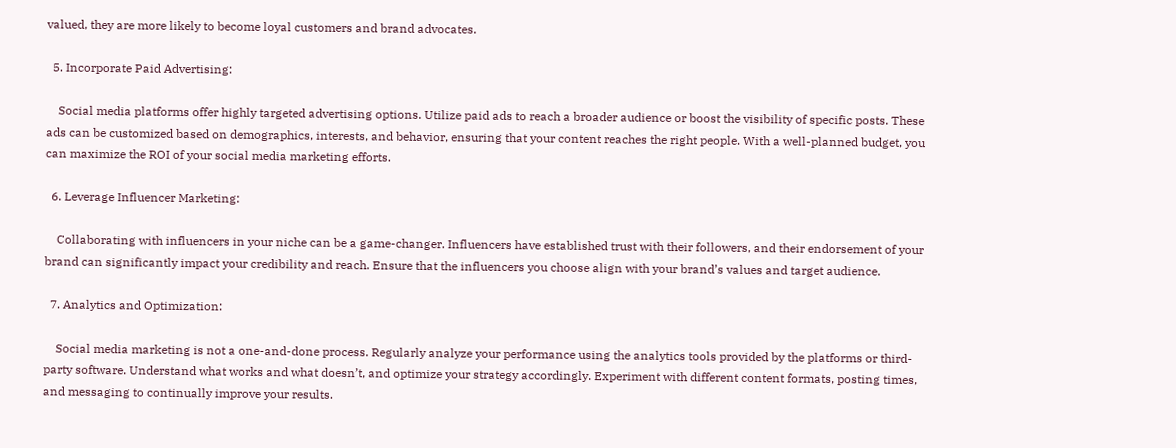valued, they are more likely to become loyal customers and brand advocates.

  5. Incorporate Paid Advertising:

    Social media platforms offer highly targeted advertising options. Utilize paid ads to reach a broader audience or boost the visibility of specific posts. These ads can be customized based on demographics, interests, and behavior, ensuring that your content reaches the right people. With a well-planned budget, you can maximize the ROI of your social media marketing efforts.

  6. Leverage Influencer Marketing:

    Collaborating with influencers in your niche can be a game-changer. Influencers have established trust with their followers, and their endorsement of your brand can significantly impact your credibility and reach. Ensure that the influencers you choose align with your brand’s values and target audience.

  7. Analytics and Optimization:

    Social media marketing is not a one-and-done process. Regularly analyze your performance using the analytics tools provided by the platforms or third-party software. Understand what works and what doesn’t, and optimize your strategy accordingly. Experiment with different content formats, posting times, and messaging to continually improve your results.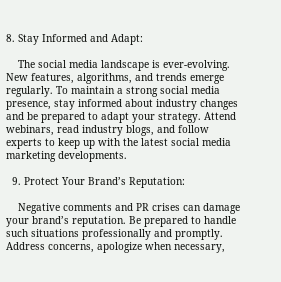8. Stay Informed and Adapt:

    The social media landscape is ever-evolving. New features, algorithms, and trends emerge regularly. To maintain a strong social media presence, stay informed about industry changes and be prepared to adapt your strategy. Attend webinars, read industry blogs, and follow experts to keep up with the latest social media marketing developments.

  9. Protect Your Brand’s Reputation:

    Negative comments and PR crises can damage your brand’s reputation. Be prepared to handle such situations professionally and promptly. Address concerns, apologize when necessary,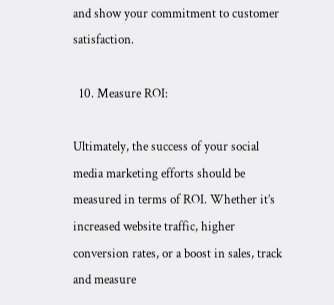and show your commitment to customer satisfaction.

  10. Measure ROI:

Ultimately, the success of your social media marketing efforts should be measured in terms of ROI. Whether it’s increased website traffic, higher conversion rates, or a boost in sales, track and measure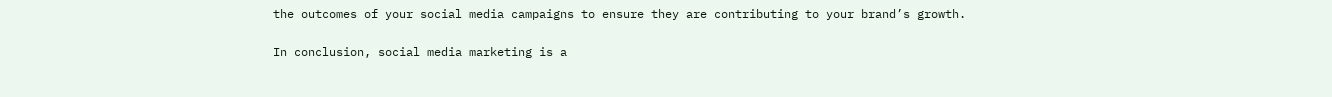the outcomes of your social media campaigns to ensure they are contributing to your brand’s growth.

In conclusion, social media marketing is a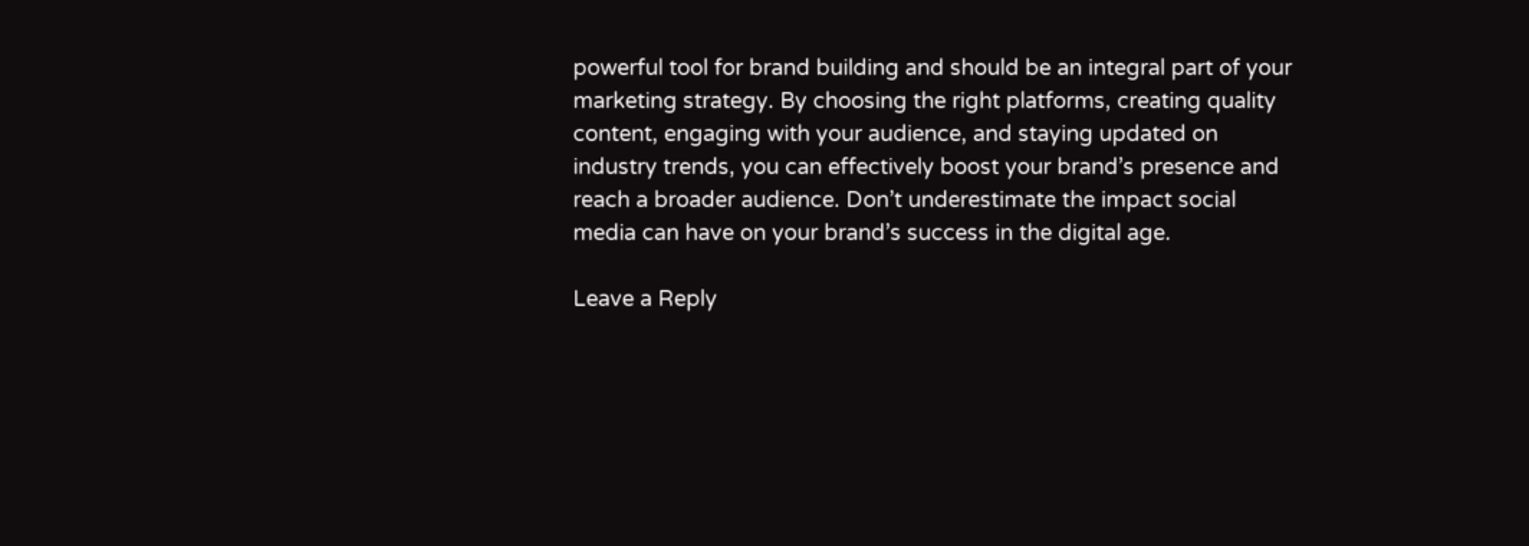powerful tool for brand building and should be an integral part of your marketing strategy. By choosing the right platforms, creating quality content, engaging with your audience, and staying updated on industry trends, you can effectively boost your brand’s presence and reach a broader audience. Don’t underestimate the impact social media can have on your brand’s success in the digital age.

Leave a Reply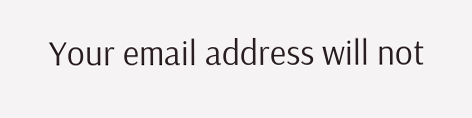Your email address will not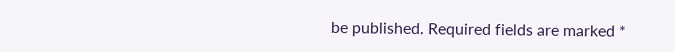be published. Required fields are marked *